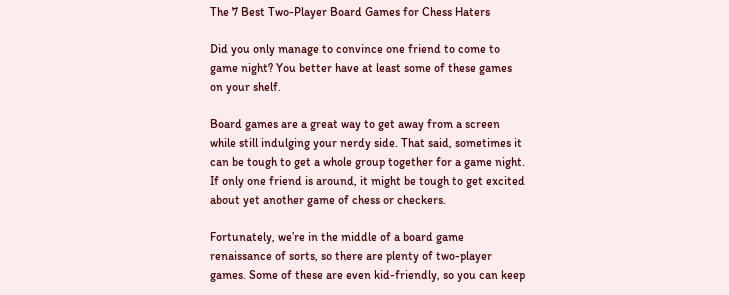The 7 Best Two-Player Board Games for Chess Haters

Did you only manage to convince one friend to come to game night? You better have at least some of these games on your shelf.

Board games are a great way to get away from a screen while still indulging your nerdy side. That said, sometimes it can be tough to get a whole group together for a game night. If only one friend is around, it might be tough to get excited about yet another game of chess or checkers.

Fortunately, we’re in the middle of a board game renaissance of sorts, so there are plenty of two-player games. Some of these are even kid-friendly, so you can keep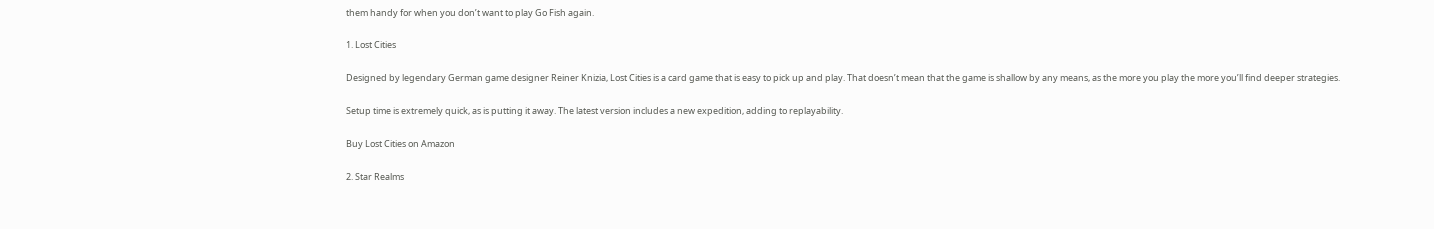them handy for when you don’t want to play Go Fish again.

1. Lost Cities

Designed by legendary German game designer Reiner Knizia, Lost Cities is a card game that is easy to pick up and play. That doesn’t mean that the game is shallow by any means, as the more you play the more you’ll find deeper strategies.

Setup time is extremely quick, as is putting it away. The latest version includes a new expedition, adding to replayability.

Buy Lost Cities on Amazon

2. Star Realms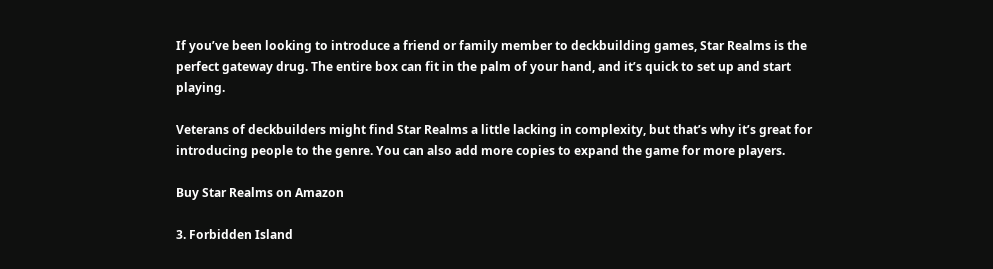If you’ve been looking to introduce a friend or family member to deckbuilding games, Star Realms is the perfect gateway drug. The entire box can fit in the palm of your hand, and it’s quick to set up and start playing.

Veterans of deckbuilders might find Star Realms a little lacking in complexity, but that’s why it’s great for introducing people to the genre. You can also add more copies to expand the game for more players.

Buy Star Realms on Amazon

3. Forbidden Island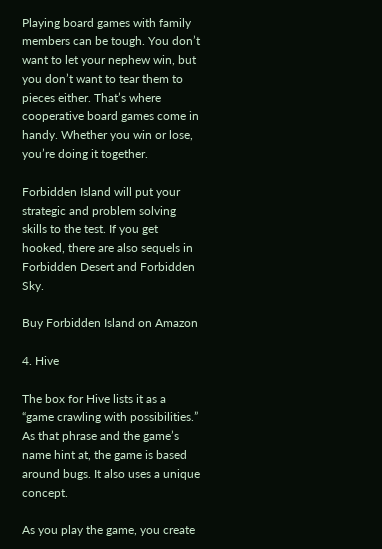Playing board games with family members can be tough. You don’t want to let your nephew win, but you don’t want to tear them to pieces either. That’s where cooperative board games come in handy. Whether you win or lose, you’re doing it together.

Forbidden Island will put your strategic and problem solving skills to the test. If you get hooked, there are also sequels in Forbidden Desert and Forbidden Sky.

Buy Forbidden Island on Amazon

4. Hive

The box for Hive lists it as a “game crawling with possibilities.” As that phrase and the game’s name hint at, the game is based around bugs. It also uses a unique concept.

As you play the game, you create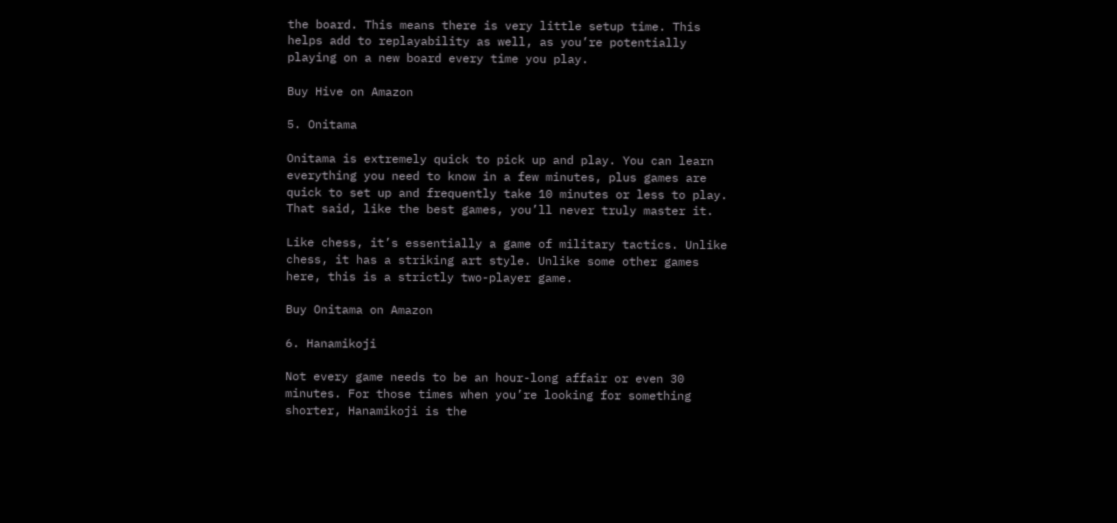the board. This means there is very little setup time. This helps add to replayability as well, as you’re potentially playing on a new board every time you play.

Buy Hive on Amazon

5. Onitama

Onitama is extremely quick to pick up and play. You can learn everything you need to know in a few minutes, plus games are quick to set up and frequently take 10 minutes or less to play. That said, like the best games, you’ll never truly master it.

Like chess, it’s essentially a game of military tactics. Unlike chess, it has a striking art style. Unlike some other games here, this is a strictly two-player game.

Buy Onitama on Amazon

6. Hanamikoji

Not every game needs to be an hour-long affair or even 30 minutes. For those times when you’re looking for something shorter, Hanamikoji is the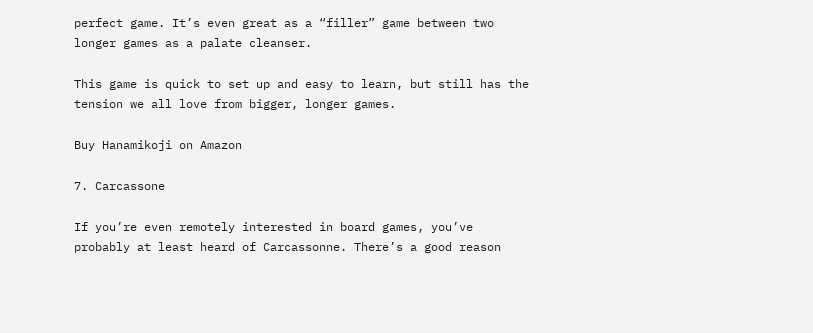perfect game. It’s even great as a “filler” game between two longer games as a palate cleanser.

This game is quick to set up and easy to learn, but still has the tension we all love from bigger, longer games.

Buy Hanamikoji on Amazon

7. Carcassone

If you’re even remotely interested in board games, you’ve probably at least heard of Carcassonne. There’s a good reason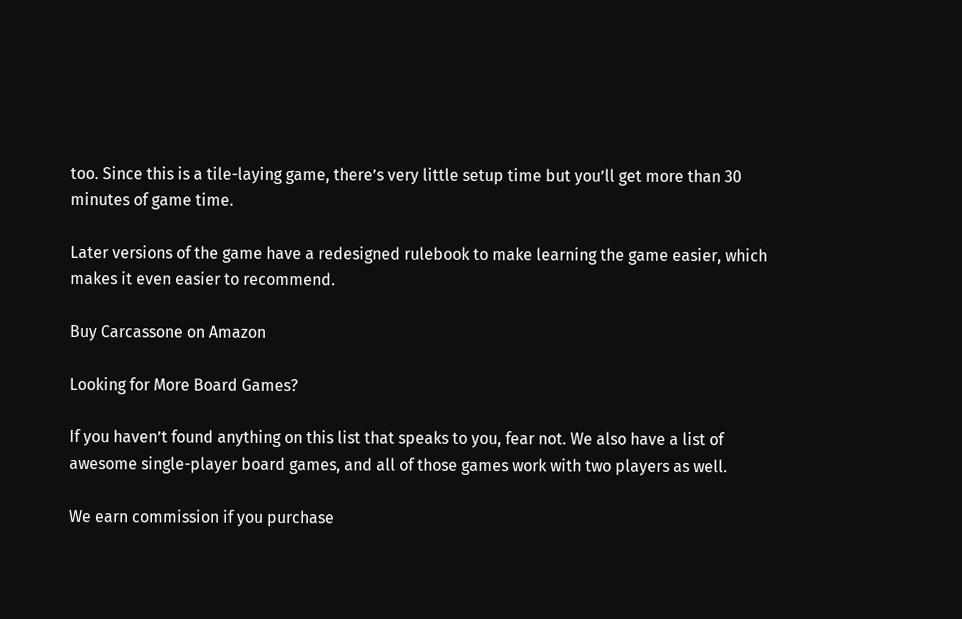too. Since this is a tile-laying game, there’s very little setup time but you’ll get more than 30 minutes of game time.

Later versions of the game have a redesigned rulebook to make learning the game easier, which makes it even easier to recommend.

Buy Carcassone on Amazon

Looking for More Board Games?

If you haven’t found anything on this list that speaks to you, fear not. We also have a list of awesome single-player board games, and all of those games work with two players as well.

We earn commission if you purchase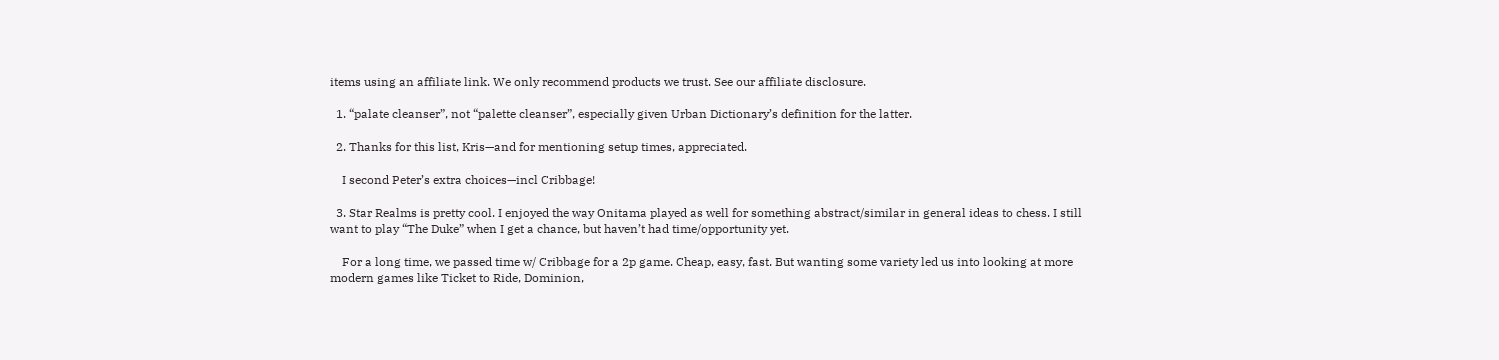items using an affiliate link. We only recommend products we trust. See our affiliate disclosure.

  1. “palate cleanser”, not “palette cleanser”, especially given Urban Dictionary’s definition for the latter.

  2. Thanks for this list, Kris—and for mentioning setup times, appreciated.

    I second Peter’s extra choices—incl Cribbage!

  3. Star Realms is pretty cool. I enjoyed the way Onitama played as well for something abstract/similar in general ideas to chess. I still want to play “The Duke” when I get a chance, but haven’t had time/opportunity yet.

    For a long time, we passed time w/ Cribbage for a 2p game. Cheap, easy, fast. But wanting some variety led us into looking at more modern games like Ticket to Ride, Dominion,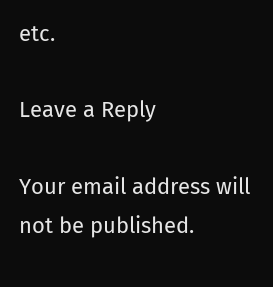etc.

Leave a Reply

Your email address will not be published.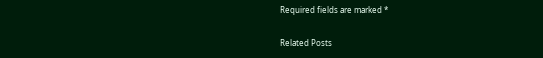Required fields are marked *

Related Posts